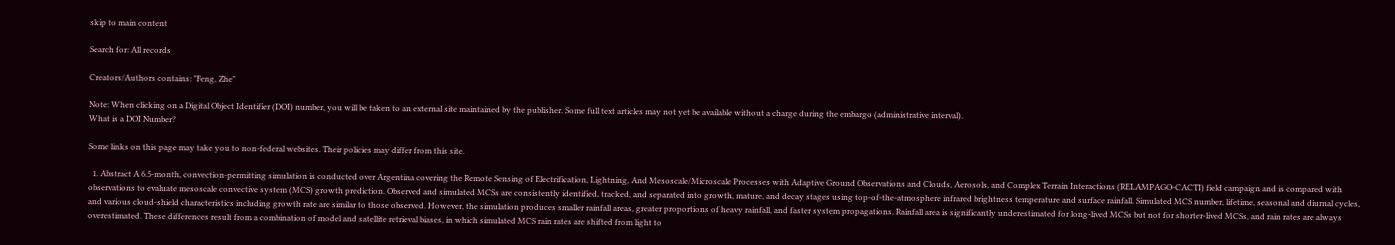skip to main content

Search for: All records

Creators/Authors contains: "Feng, Zhe"

Note: When clicking on a Digital Object Identifier (DOI) number, you will be taken to an external site maintained by the publisher. Some full text articles may not yet be available without a charge during the embargo (administrative interval).
What is a DOI Number?

Some links on this page may take you to non-federal websites. Their policies may differ from this site.

  1. Abstract A 6.5-month, convection-permitting simulation is conducted over Argentina covering the Remote Sensing of Electrification, Lightning, And Mesoscale/Microscale Processes with Adaptive Ground Observations and Clouds, Aerosols, and Complex Terrain Interactions (RELAMPAGO-CACTI) field campaign and is compared with observations to evaluate mesoscale convective system (MCS) growth prediction. Observed and simulated MCSs are consistently identified, tracked, and separated into growth, mature, and decay stages using top-of-the-atmosphere infrared brightness temperature and surface rainfall. Simulated MCS number, lifetime, seasonal and diurnal cycles, and various cloud-shield characteristics including growth rate are similar to those observed. However, the simulation produces smaller rainfall areas, greater proportions of heavy rainfall, and faster system propagations. Rainfall area is significantly underestimated for long-lived MCSs but not for shorter-lived MCSs, and rain rates are always overestimated. These differences result from a combination of model and satellite retrieval biases, in which simulated MCS rain rates are shifted from light to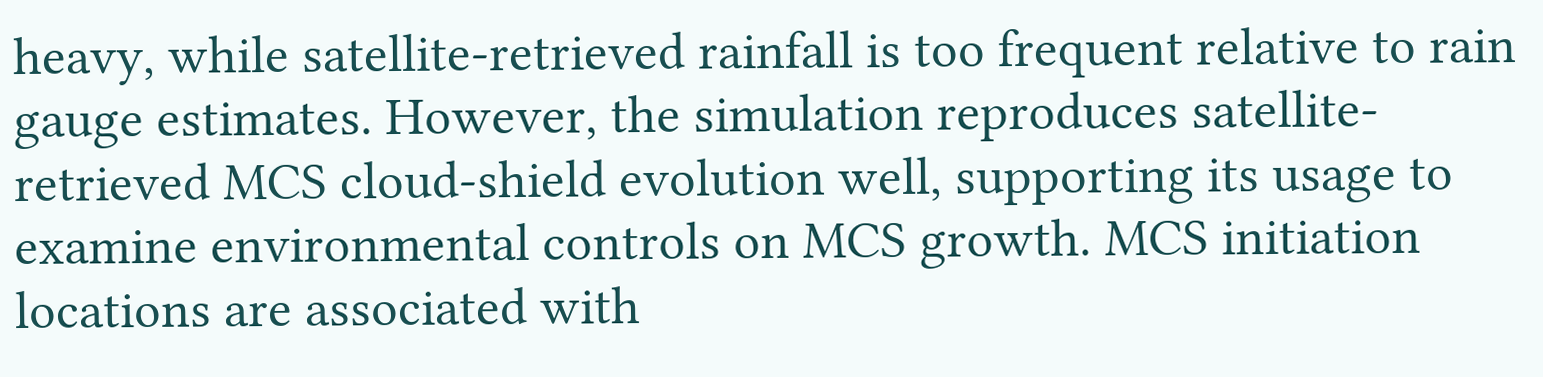heavy, while satellite-retrieved rainfall is too frequent relative to rain gauge estimates. However, the simulation reproduces satellite-retrieved MCS cloud-shield evolution well, supporting its usage to examine environmental controls on MCS growth. MCS initiation locations are associated with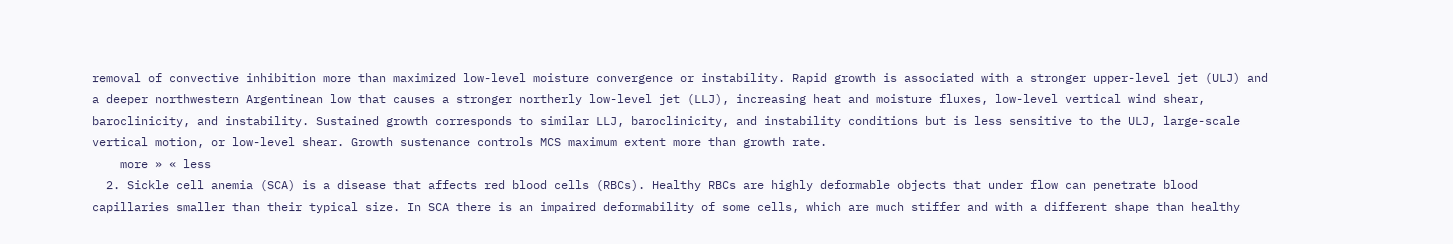removal of convective inhibition more than maximized low-level moisture convergence or instability. Rapid growth is associated with a stronger upper-level jet (ULJ) and a deeper northwestern Argentinean low that causes a stronger northerly low-level jet (LLJ), increasing heat and moisture fluxes, low-level vertical wind shear, baroclinicity, and instability. Sustained growth corresponds to similar LLJ, baroclinicity, and instability conditions but is less sensitive to the ULJ, large-scale vertical motion, or low-level shear. Growth sustenance controls MCS maximum extent more than growth rate.
    more » « less
  2. Sickle cell anemia (SCA) is a disease that affects red blood cells (RBCs). Healthy RBCs are highly deformable objects that under flow can penetrate blood capillaries smaller than their typical size. In SCA there is an impaired deformability of some cells, which are much stiffer and with a different shape than healthy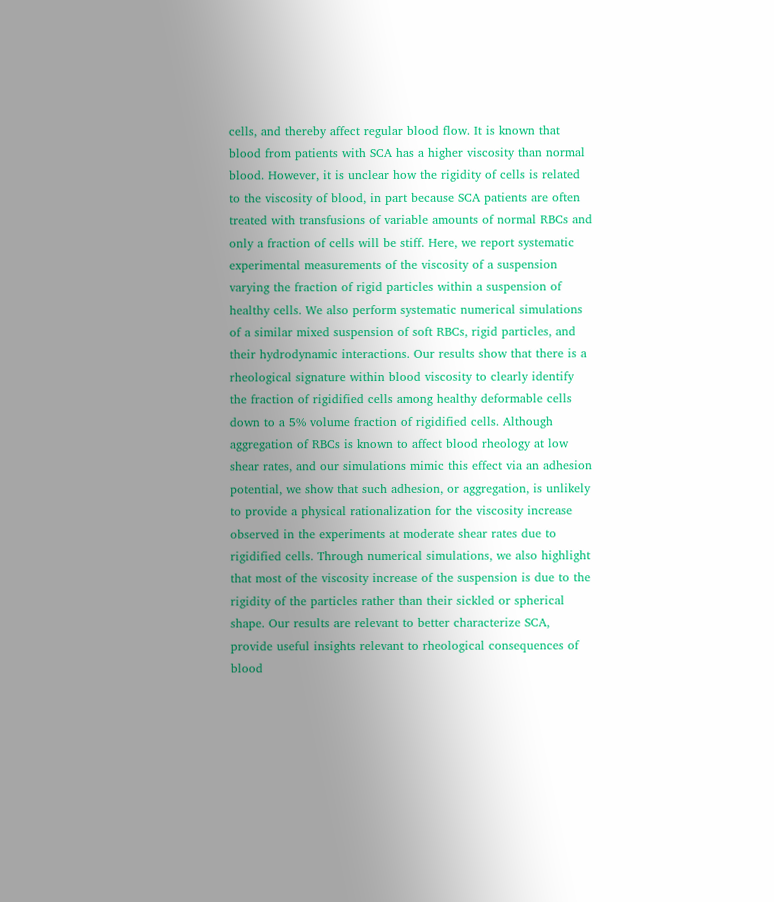cells, and thereby affect regular blood flow. It is known that blood from patients with SCA has a higher viscosity than normal blood. However, it is unclear how the rigidity of cells is related to the viscosity of blood, in part because SCA patients are often treated with transfusions of variable amounts of normal RBCs and only a fraction of cells will be stiff. Here, we report systematic experimental measurements of the viscosity of a suspension varying the fraction of rigid particles within a suspension of healthy cells. We also perform systematic numerical simulations of a similar mixed suspension of soft RBCs, rigid particles, and their hydrodynamic interactions. Our results show that there is a rheological signature within blood viscosity to clearly identify the fraction of rigidified cells among healthy deformable cells down to a 5% volume fraction of rigidified cells. Although aggregation of RBCs is known to affect blood rheology at low shear rates, and our simulations mimic this effect via an adhesion potential, we show that such adhesion, or aggregation, is unlikely to provide a physical rationalization for the viscosity increase observed in the experiments at moderate shear rates due to rigidified cells. Through numerical simulations, we also highlight that most of the viscosity increase of the suspension is due to the rigidity of the particles rather than their sickled or spherical shape. Our results are relevant to better characterize SCA, provide useful insights relevant to rheological consequences of blood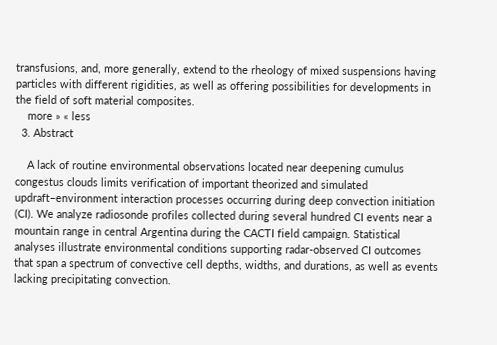transfusions, and, more generally, extend to the rheology of mixed suspensions having particles with different rigidities, as well as offering possibilities for developments in the field of soft material composites.
    more » « less
  3. Abstract

    A lack of routine environmental observations located near deepening cumulus congestus clouds limits verification of important theorized and simulated updraft–environment interaction processes occurring during deep convection initiation (CI). We analyze radiosonde profiles collected during several hundred CI events near a mountain range in central Argentina during the CACTI field campaign. Statistical analyses illustrate environmental conditions supporting radar-observed CI outcomes that span a spectrum of convective cell depths, widths, and durations, as well as events lacking precipitating convection.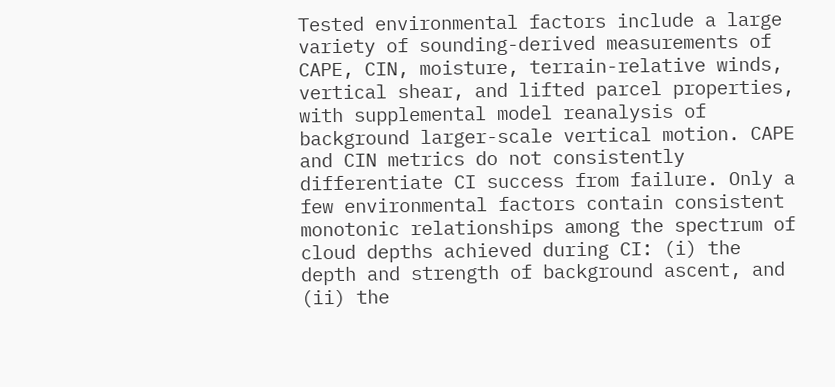Tested environmental factors include a large variety of sounding-derived measurements of CAPE, CIN, moisture, terrain-relative winds, vertical shear, and lifted parcel properties, with supplemental model reanalysis of background larger-scale vertical motion. CAPE and CIN metrics do not consistently differentiate CI success from failure. Only a few environmental factors contain consistent monotonic relationships among the spectrum of cloud depths achieved during CI: (i) the depth and strength of background ascent, and (ii) the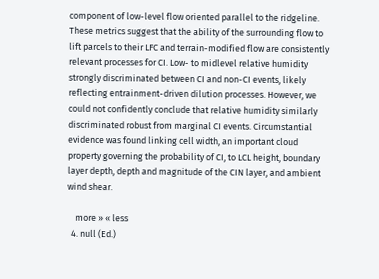component of low-level flow oriented parallel to the ridgeline. These metrics suggest that the ability of the surrounding flow to lift parcels to their LFC and terrain-modified flow are consistently relevant processes for CI. Low- to midlevel relative humidity strongly discriminated between CI and non-CI events, likely reflecting entrainment-driven dilution processes. However, we could not confidently conclude that relative humidity similarly discriminated robust from marginal CI events. Circumstantial evidence was found linking cell width, an important cloud property governing the probability of CI, to LCL height, boundary layer depth, depth and magnitude of the CIN layer, and ambient wind shear.

    more » « less
  4. null (Ed.)